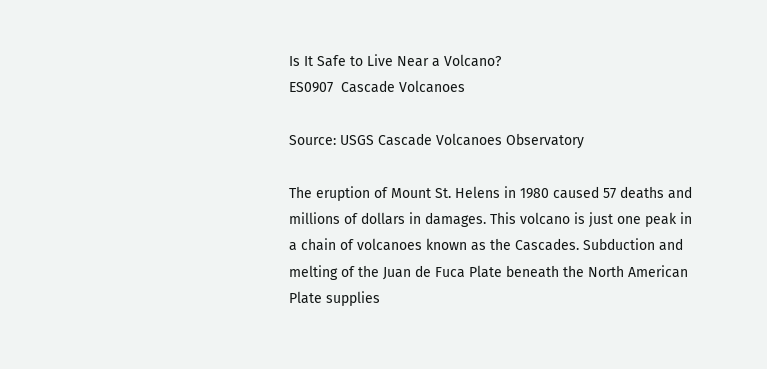Is It Safe to Live Near a Volcano?
ES0907  Cascade Volcanoes

Source: USGS Cascade Volcanoes Observatory

The eruption of Mount St. Helens in 1980 caused 57 deaths and millions of dollars in damages. This volcano is just one peak in a chain of volcanoes known as the Cascades. Subduction and melting of the Juan de Fuca Plate beneath the North American Plate supplies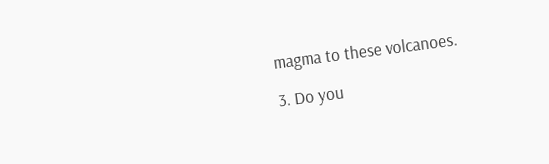magma to these volcanoes.

3. Do you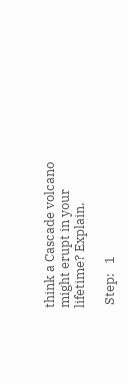think a Cascade volcano might erupt in your lifetime? Explain.

 Step:   1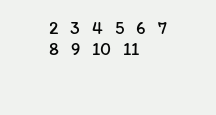2   3   4   5   6   7   8   9   10   11